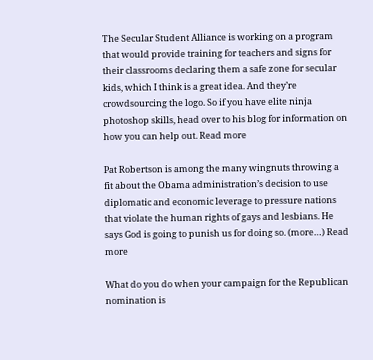The Secular Student Alliance is working on a program that would provide training for teachers and signs for their classrooms declaring them a safe zone for secular kids, which I think is a great idea. And they’re crowdsourcing the logo. So if you have elite ninja photoshop skills, head over to his blog for information on how you can help out. Read more

Pat Robertson is among the many wingnuts throwing a fit about the Obama administration’s decision to use diplomatic and economic leverage to pressure nations that violate the human rights of gays and lesbians. He says God is going to punish us for doing so. (more…) Read more

What do you do when your campaign for the Republican nomination is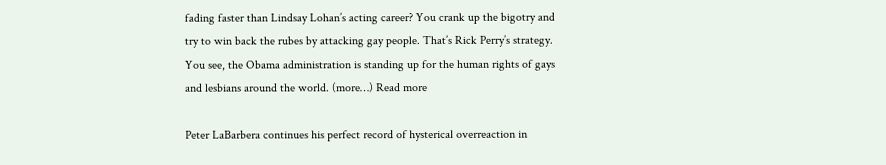fading faster than Lindsay Lohan’s acting career? You crank up the bigotry and try to win back the rubes by attacking gay people. That’s Rick Perry’s strategy. You see, the Obama administration is standing up for the human rights of gays and lesbians around the world. (more…) Read more

Peter LaBarbera continues his perfect record of hysterical overreaction in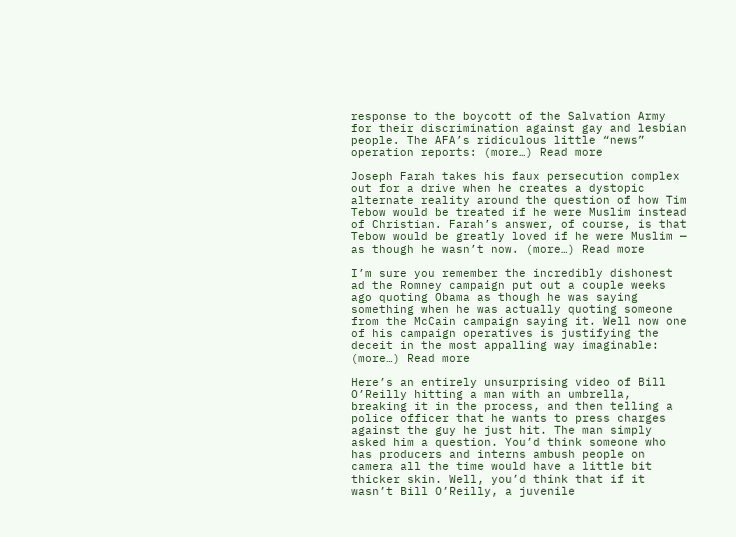response to the boycott of the Salvation Army for their discrimination against gay and lesbian people. The AFA’s ridiculous little “news” operation reports: (more…) Read more

Joseph Farah takes his faux persecution complex out for a drive when he creates a dystopic alternate reality around the question of how Tim Tebow would be treated if he were Muslim instead of Christian. Farah’s answer, of course, is that Tebow would be greatly loved if he were Muslim — as though he wasn’t now. (more…) Read more

I’m sure you remember the incredibly dishonest ad the Romney campaign put out a couple weeks ago quoting Obama as though he was saying something when he was actually quoting someone from the McCain campaign saying it. Well now one of his campaign operatives is justifying the deceit in the most appalling way imaginable: (more…) Read more

Here’s an entirely unsurprising video of Bill O’Reilly hitting a man with an umbrella, breaking it in the process, and then telling a police officer that he wants to press charges against the guy he just hit. The man simply asked him a question. You’d think someone who has producers and interns ambush people on camera all the time would have a little bit thicker skin. Well, you’d think that if it wasn’t Bill O’Reilly, a juvenile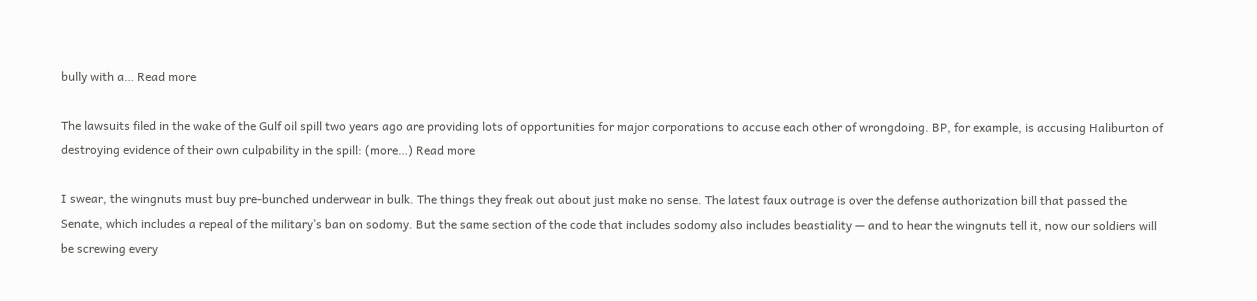bully with a… Read more

The lawsuits filed in the wake of the Gulf oil spill two years ago are providing lots of opportunities for major corporations to accuse each other of wrongdoing. BP, for example, is accusing Haliburton of destroying evidence of their own culpability in the spill: (more…) Read more

I swear, the wingnuts must buy pre-bunched underwear in bulk. The things they freak out about just make no sense. The latest faux outrage is over the defense authorization bill that passed the Senate, which includes a repeal of the military’s ban on sodomy. But the same section of the code that includes sodomy also includes beastiality — and to hear the wingnuts tell it, now our soldiers will be screwing every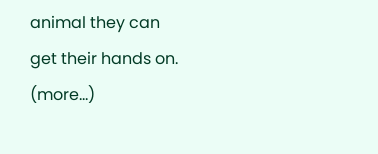animal they can get their hands on. (more…)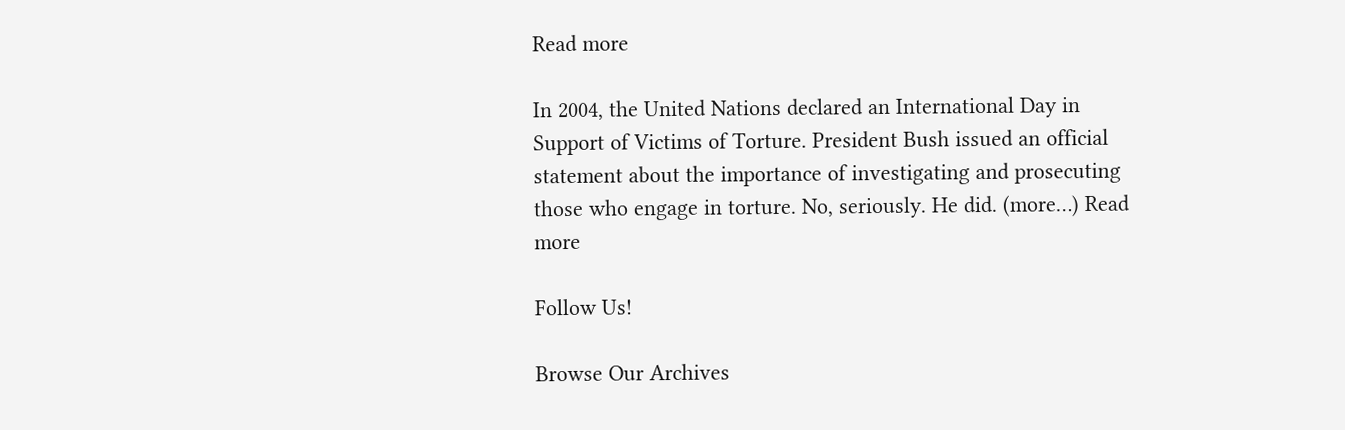Read more

In 2004, the United Nations declared an International Day in Support of Victims of Torture. President Bush issued an official statement about the importance of investigating and prosecuting those who engage in torture. No, seriously. He did. (more…) Read more

Follow Us!

Browse Our Archives